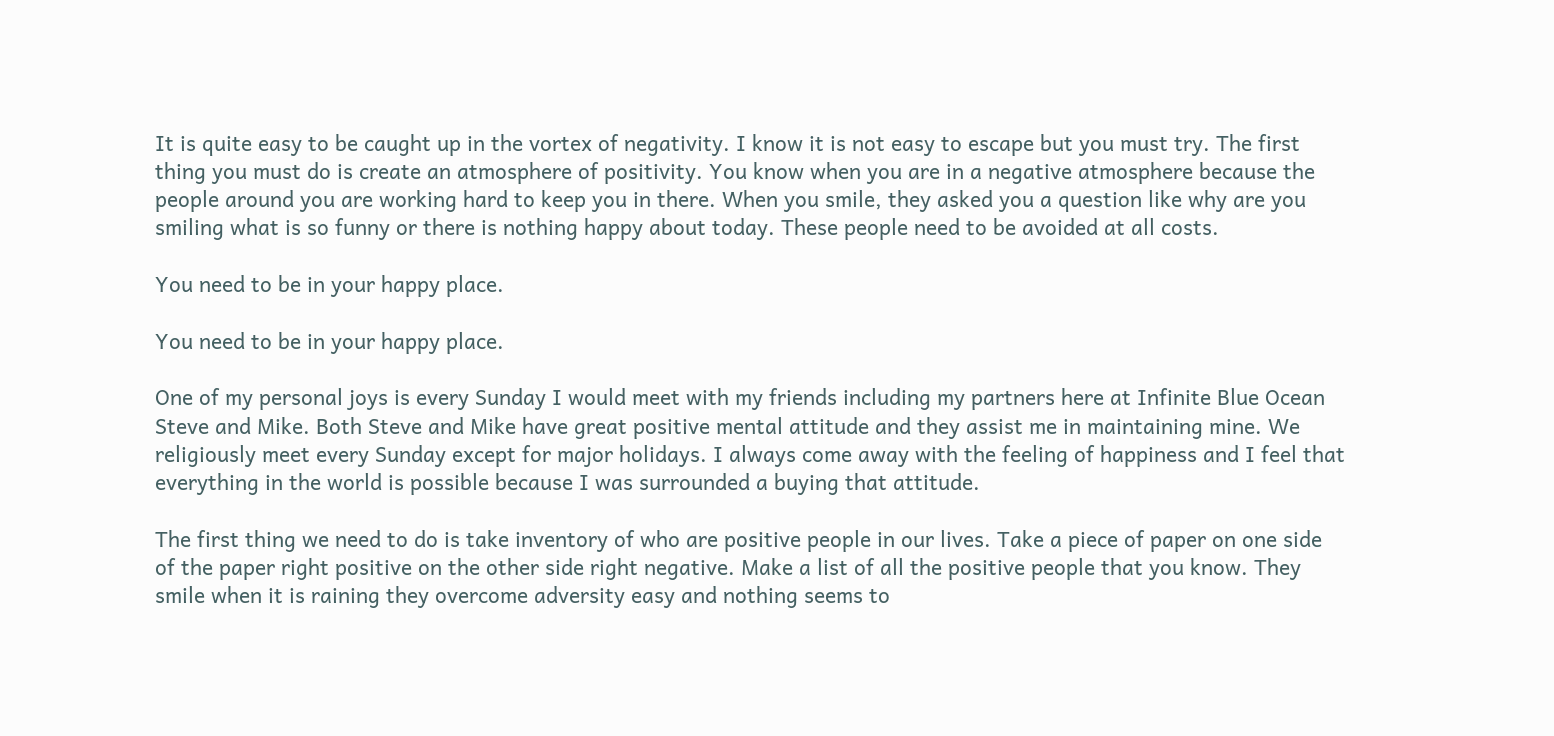It is quite easy to be caught up in the vortex of negativity. I know it is not easy to escape but you must try. The first thing you must do is create an atmosphere of positivity. You know when you are in a negative atmosphere because the people around you are working hard to keep you in there. When you smile, they asked you a question like why are you smiling what is so funny or there is nothing happy about today. These people need to be avoided at all costs.

You need to be in your happy place.

You need to be in your happy place.

One of my personal joys is every Sunday I would meet with my friends including my partners here at Infinite Blue Ocean Steve and Mike. Both Steve and Mike have great positive mental attitude and they assist me in maintaining mine. We religiously meet every Sunday except for major holidays. I always come away with the feeling of happiness and I feel that everything in the world is possible because I was surrounded a buying that attitude.

The first thing we need to do is take inventory of who are positive people in our lives. Take a piece of paper on one side of the paper right positive on the other side right negative. Make a list of all the positive people that you know. They smile when it is raining they overcome adversity easy and nothing seems to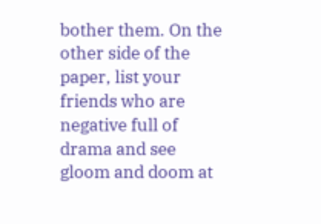bother them. On the other side of the paper, list your friends who are negative full of drama and see gloom and doom at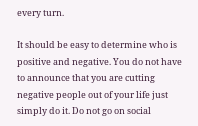every turn.

It should be easy to determine who is positive and negative. You do not have to announce that you are cutting negative people out of your life just simply do it. Do not go on social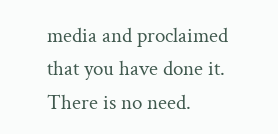media and proclaimed that you have done it. There is no need.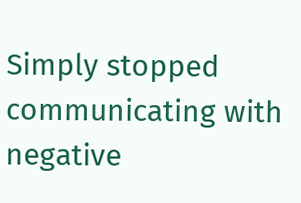Simply stopped communicating with negative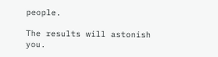people.

The results will astonish you.